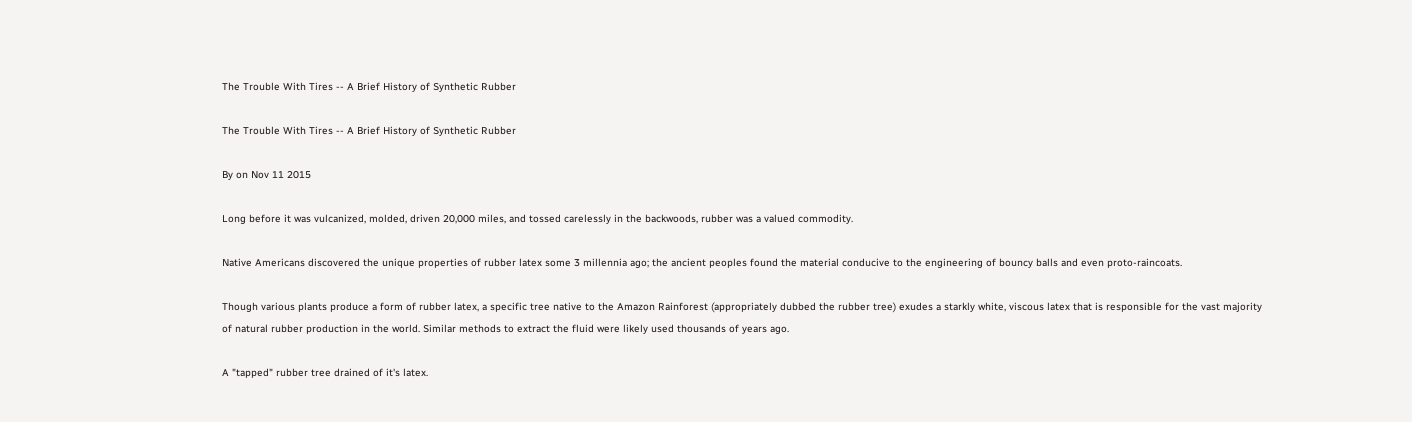The Trouble With Tires -- A Brief History of Synthetic Rubber

The Trouble With Tires -- A Brief History of Synthetic Rubber

By on Nov 11 2015

Long before it was vulcanized, molded, driven 20,000 miles, and tossed carelessly in the backwoods, rubber was a valued commodity.

Native Americans discovered the unique properties of rubber latex some 3 millennia ago; the ancient peoples found the material conducive to the engineering of bouncy balls and even proto-raincoats.

Though various plants produce a form of rubber latex, a specific tree native to the Amazon Rainforest (appropriately dubbed the rubber tree) exudes a starkly white, viscous latex that is responsible for the vast majority of natural rubber production in the world. Similar methods to extract the fluid were likely used thousands of years ago.

A "tapped" rubber tree drained of it's latex.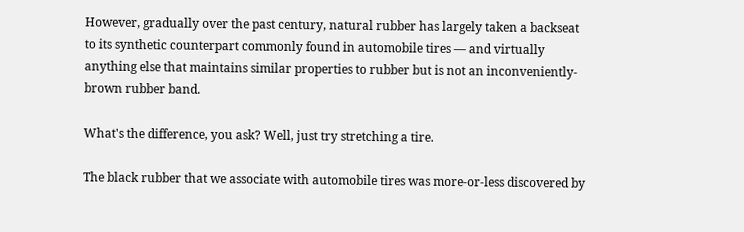However, gradually over the past century, natural rubber has largely taken a backseat to its synthetic counterpart commonly found in automobile tires — and virtually anything else that maintains similar properties to rubber but is not an inconveniently-brown rubber band.

What's the difference, you ask? Well, just try stretching a tire.

The black rubber that we associate with automobile tires was more-or-less discovered by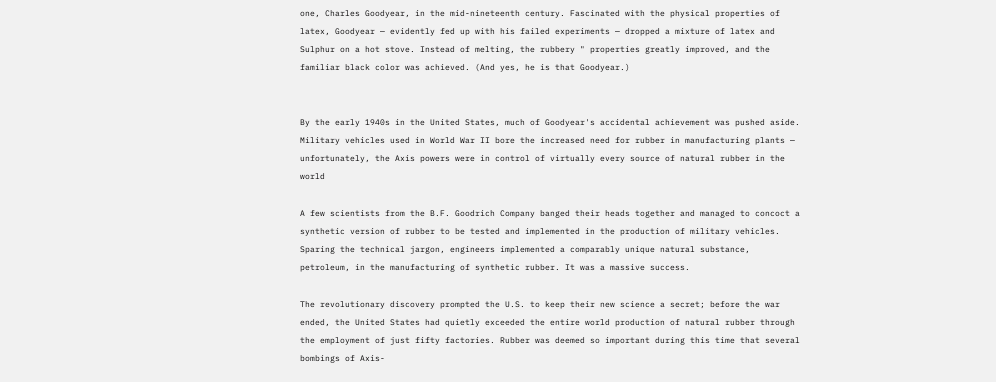one, Charles Goodyear, in the mid-nineteenth century. Fascinated with the physical properties of latex, Goodyear — evidently fed up with his failed experiments — dropped a mixture of latex and Sulphur on a hot stove. Instead of melting, the rubbery " properties greatly improved, and the familiar black color was achieved. (And yes, he is that Goodyear.)


By the early 1940s in the United States, much of Goodyear's accidental achievement was pushed aside. Military vehicles used in World War II bore the increased need for rubber in manufacturing plants — unfortunately, the Axis powers were in control of virtually every source of natural rubber in the world

A few scientists from the B.F. Goodrich Company banged their heads together and managed to concoct a synthetic version of rubber to be tested and implemented in the production of military vehicles. Sparing the technical jargon, engineers implemented a comparably unique natural substance, petroleum, in the manufacturing of synthetic rubber. It was a massive success.

The revolutionary discovery prompted the U.S. to keep their new science a secret; before the war ended, the United States had quietly exceeded the entire world production of natural rubber through the employment of just fifty factories. Rubber was deemed so important during this time that several bombings of Axis-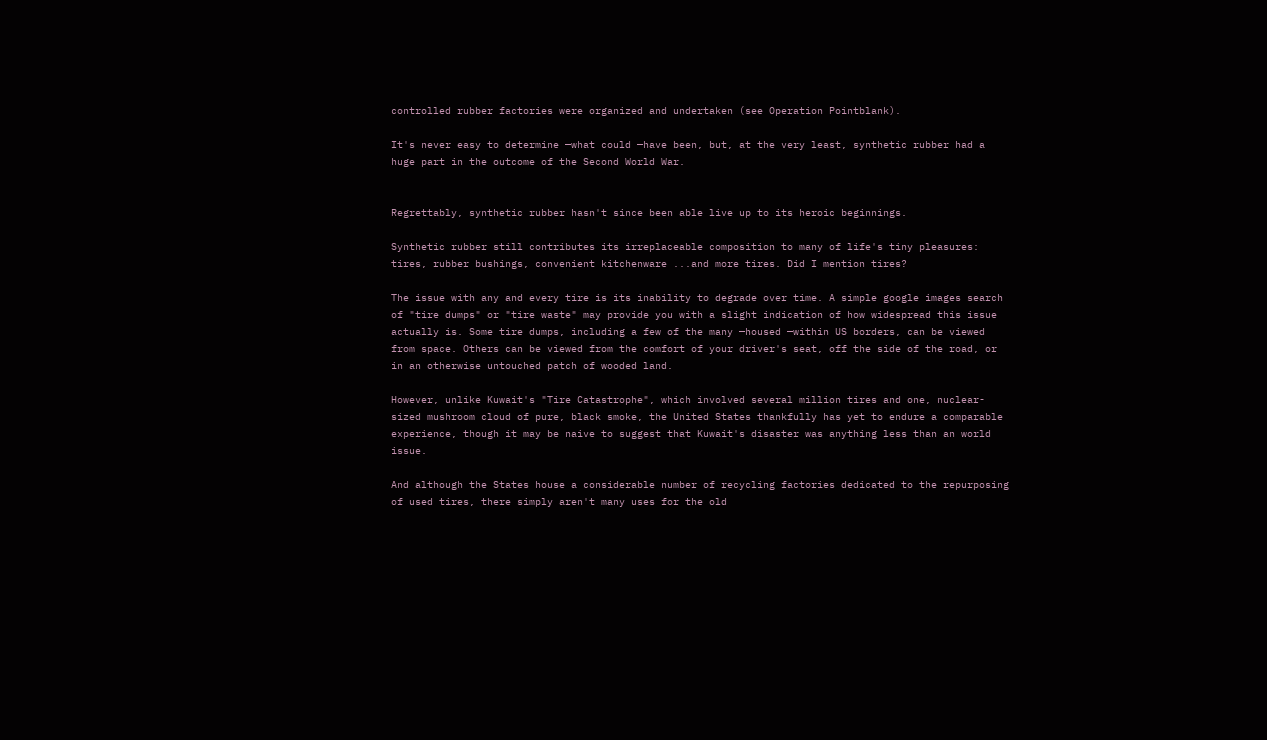controlled rubber factories were organized and undertaken (see Operation Pointblank).

It's never easy to determine —what could —have been, but, at the very least, synthetic rubber had a huge part in the outcome of the Second World War.


Regrettably, synthetic rubber hasn't since been able live up to its heroic beginnings.

Synthetic rubber still contributes its irreplaceable composition to many of life's tiny pleasures: tires, rubber bushings, convenient kitchenware ...and more tires. Did I mention tires?

The issue with any and every tire is its inability to degrade over time. A simple google images search of "tire dumps" or "tire waste" may provide you with a slight indication of how widespread this issue actually is. Some tire dumps, including a few of the many —housed —within US borders, can be viewed from space. Others can be viewed from the comfort of your driver's seat, off the side of the road, or in an otherwise untouched patch of wooded land.

However, unlike Kuwait's "Tire Catastrophe", which involved several million tires and one, nuclear-sized mushroom cloud of pure, black smoke, the United States thankfully has yet to endure a comparable experience, though it may be naive to suggest that Kuwait's disaster was anything less than an world issue.

And although the States house a considerable number of recycling factories dedicated to the repurposing of used tires, there simply aren't many uses for the old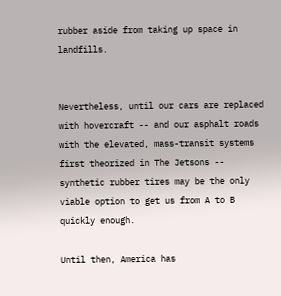rubber aside from taking up space in landfills.


Nevertheless, until our cars are replaced with hovercraft -- and our asphalt roads with the elevated, mass-transit systems first theorized in The Jetsons -- synthetic rubber tires may be the only viable option to get us from A to B quickly enough.

Until then, America has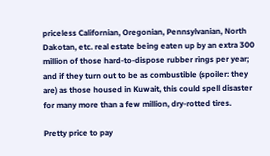priceless Californian, Oregonian, Pennsylvanian, North Dakotan, etc. real estate being eaten up by an extra 300 million of those hard-to-dispose rubber rings per year; and if they turn out to be as combustible (spoiler: they are) as those housed in Kuwait, this could spell disaster for many more than a few million, dry-rotted tires.

Pretty price to pay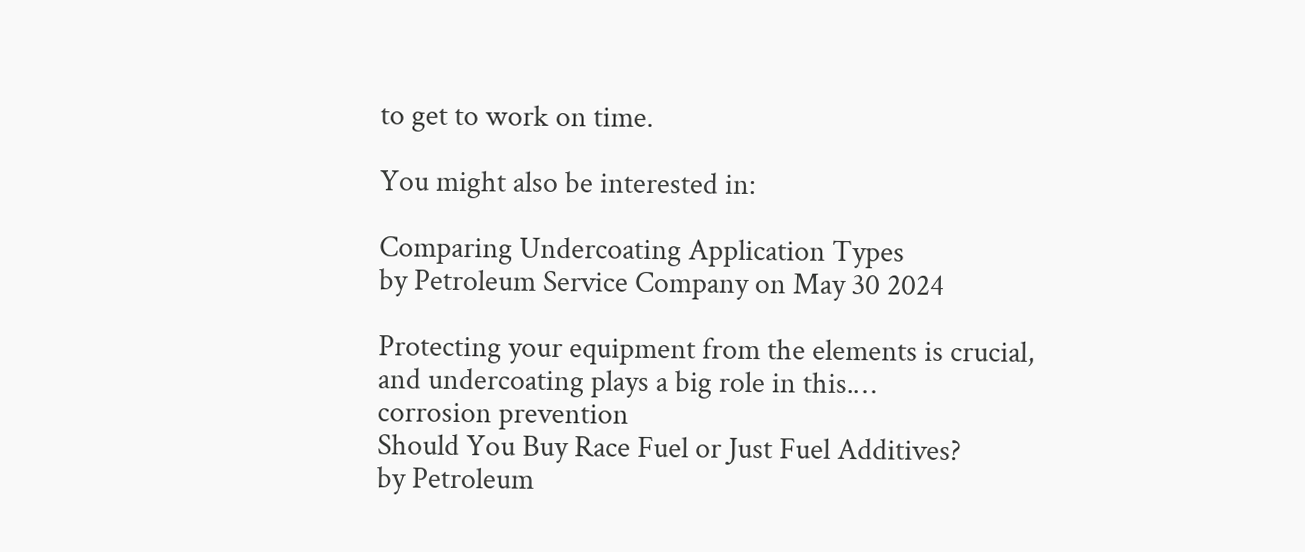to get to work on time.

You might also be interested in:

Comparing Undercoating Application Types
by Petroleum Service Company on May 30 2024

Protecting your equipment from the elements is crucial, and undercoating plays a big role in this.…
corrosion prevention
Should You Buy Race Fuel or Just Fuel Additives?
by Petroleum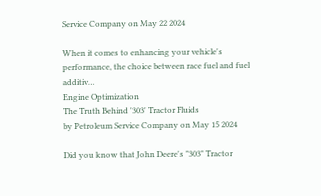Service Company on May 22 2024

When it comes to enhancing your vehicle's performance, the choice between race fuel and fuel additiv…
Engine Optimization
The Truth Behind '303' Tractor Fluids
by Petroleum Service Company on May 15 2024

Did you know that John Deere's "303" Tractor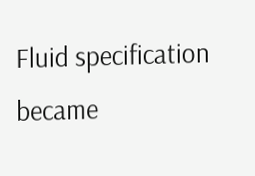Fluid specification became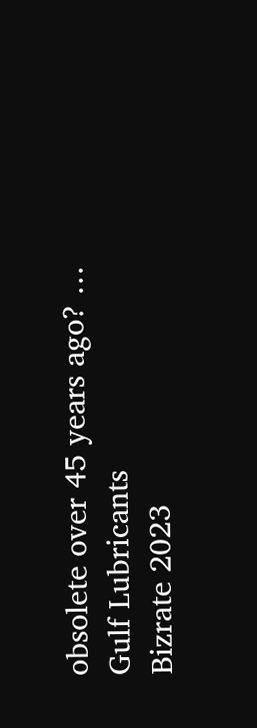obsolete over 45 years ago? …
Gulf Lubricants
Bizrate 2023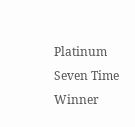Platinum Seven Time Winner